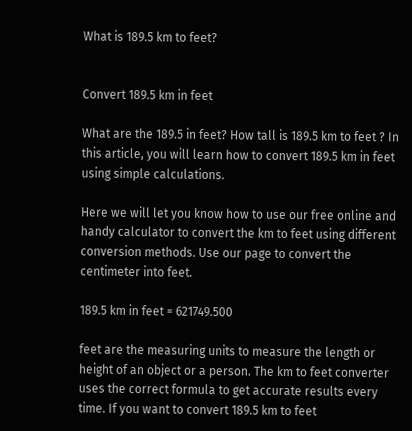What is 189.5 km to feet?


Convert 189.5 km in feet

What are the 189.5 in feet? How tall is 189.5 km to feet ? In this article, you will learn how to convert 189.5 km in feet using simple calculations.

Here we will let you know how to use our free online and handy calculator to convert the km to feet using different conversion methods. Use our page to convert the centimeter into feet.

189.5 km in feet = 621749.500

feet are the measuring units to measure the length or height of an object or a person. The km to feet converter uses the correct formula to get accurate results every time. If you want to convert 189.5 km to feet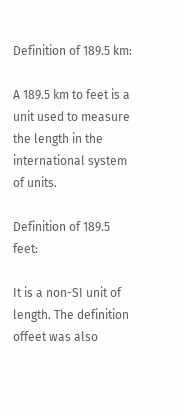Definition of 189.5 km:

A 189.5 km to feet is a unit used to measure the length in the international system of units.

Definition of 189.5 feet:

It is a non-SI unit of length. The definition offeet was also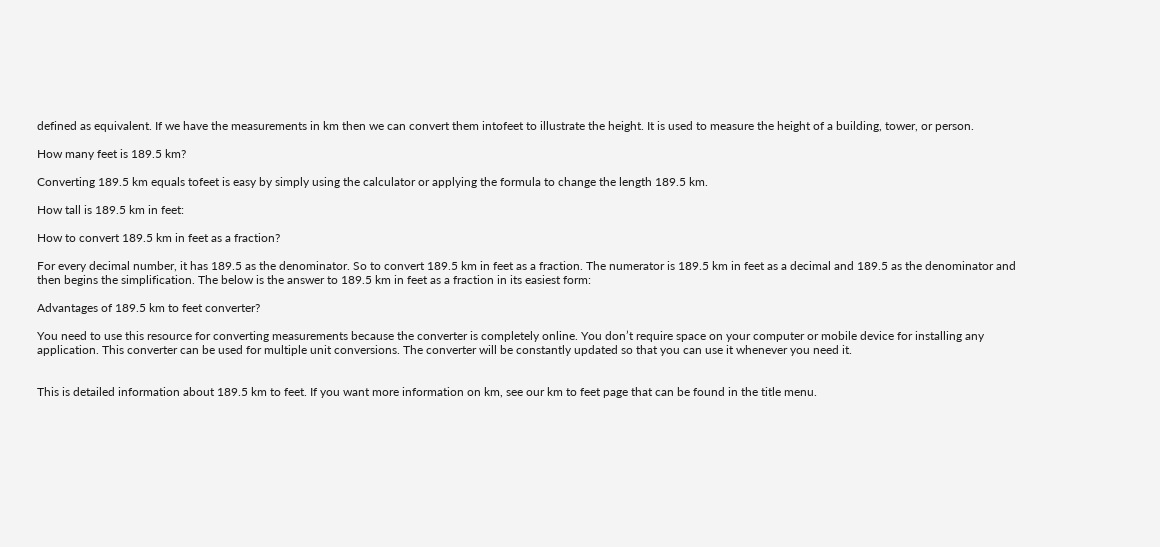defined as equivalent. If we have the measurements in km then we can convert them intofeet to illustrate the height. It is used to measure the height of a building, tower, or person.

How many feet is 189.5 km?

Converting 189.5 km equals tofeet is easy by simply using the calculator or applying the formula to change the length 189.5 km.

How tall is 189.5 km in feet:

How to convert 189.5 km in feet as a fraction?

For every decimal number, it has 189.5 as the denominator. So to convert 189.5 km in feet as a fraction. The numerator is 189.5 km in feet as a decimal and 189.5 as the denominator and then begins the simplification. The below is the answer to 189.5 km in feet as a fraction in its easiest form:

Advantages of 189.5 km to feet converter?

You need to use this resource for converting measurements because the converter is completely online. You don’t require space on your computer or mobile device for installing any application. This converter can be used for multiple unit conversions. The converter will be constantly updated so that you can use it whenever you need it.


This is detailed information about 189.5 km to feet. If you want more information on km, see our km to feet page that can be found in the title menu.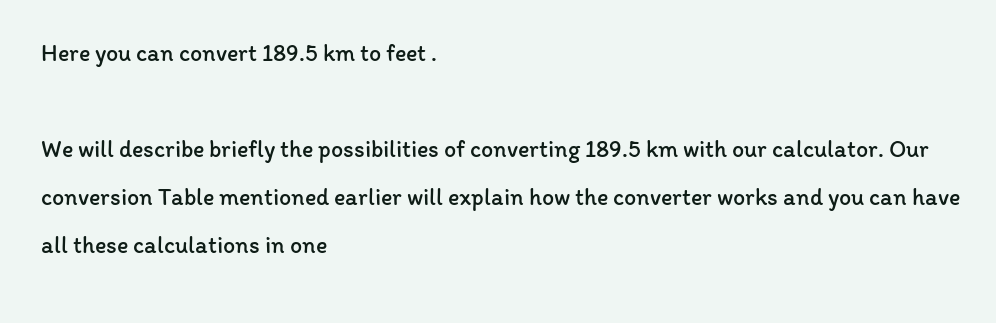Here you can convert 189.5 km to feet .

We will describe briefly the possibilities of converting 189.5 km with our calculator. Our conversion Table mentioned earlier will explain how the converter works and you can have all these calculations in one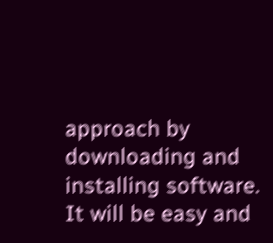approach by downloading and installing software. It will be easy and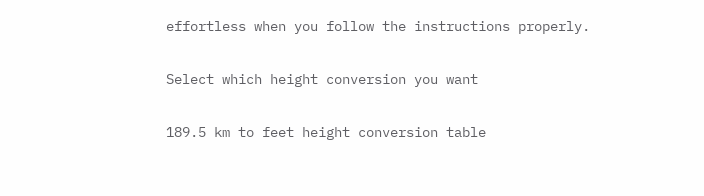effortless when you follow the instructions properly.

Select which height conversion you want

189.5 km to feet height conversion table